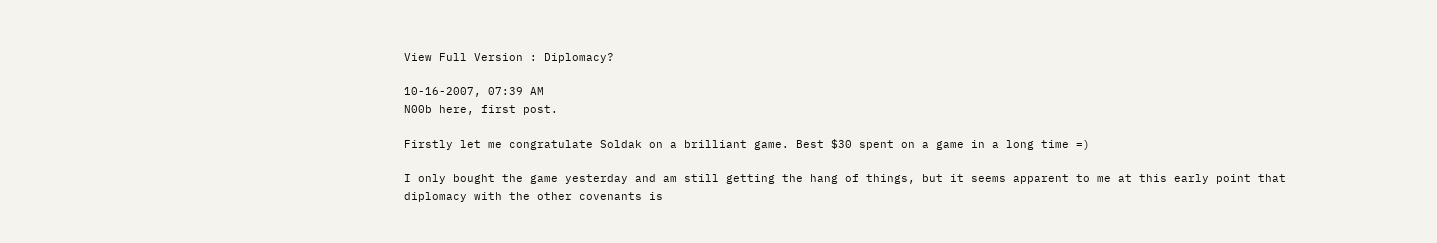View Full Version : Diplomacy?

10-16-2007, 07:39 AM
N00b here, first post.

Firstly let me congratulate Soldak on a brilliant game. Best $30 spent on a game in a long time =)

I only bought the game yesterday and am still getting the hang of things, but it seems apparent to me at this early point that diplomacy with the other covenants is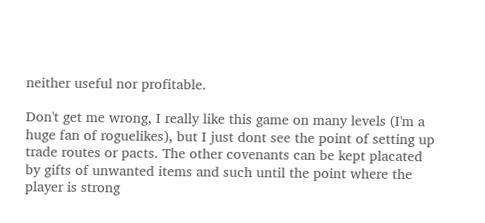neither useful nor profitable.

Don't get me wrong, I really like this game on many levels (I'm a huge fan of roguelikes), but I just dont see the point of setting up trade routes or pacts. The other covenants can be kept placated by gifts of unwanted items and such until the point where the player is strong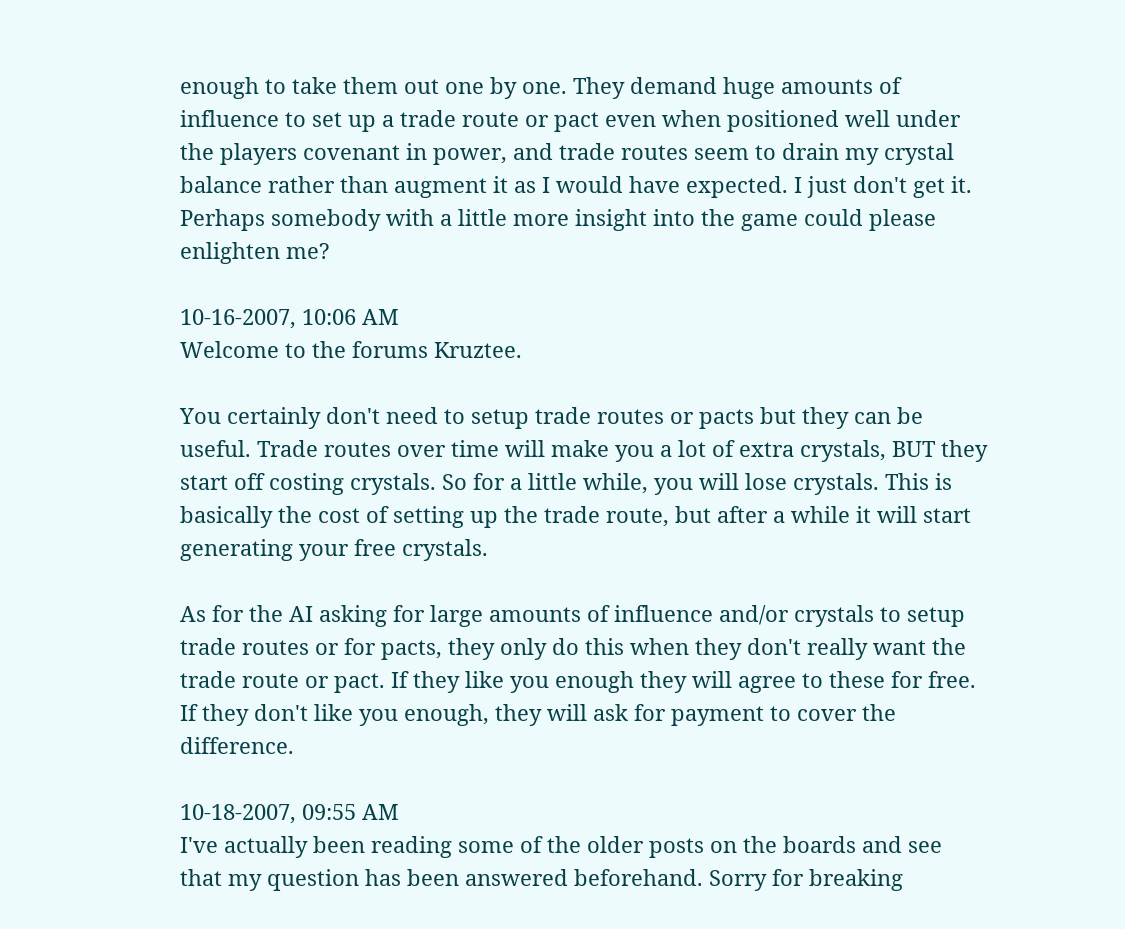enough to take them out one by one. They demand huge amounts of influence to set up a trade route or pact even when positioned well under the players covenant in power, and trade routes seem to drain my crystal balance rather than augment it as I would have expected. I just don't get it. Perhaps somebody with a little more insight into the game could please enlighten me?

10-16-2007, 10:06 AM
Welcome to the forums Kruztee.

You certainly don't need to setup trade routes or pacts but they can be useful. Trade routes over time will make you a lot of extra crystals, BUT they start off costing crystals. So for a little while, you will lose crystals. This is basically the cost of setting up the trade route, but after a while it will start generating your free crystals.

As for the AI asking for large amounts of influence and/or crystals to setup trade routes or for pacts, they only do this when they don't really want the trade route or pact. If they like you enough they will agree to these for free. If they don't like you enough, they will ask for payment to cover the difference.

10-18-2007, 09:55 AM
I've actually been reading some of the older posts on the boards and see that my question has been answered beforehand. Sorry for breaking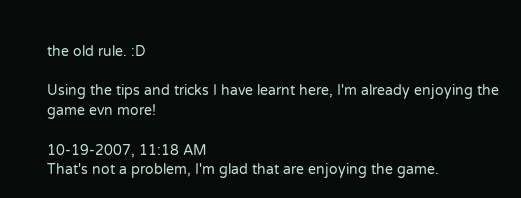the old rule. :D

Using the tips and tricks I have learnt here, I'm already enjoying the game evn more!

10-19-2007, 11:18 AM
That's not a problem, I'm glad that are enjoying the game.